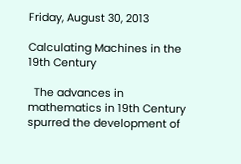Friday, August 30, 2013

Calculating Machines in the 19th Century

  The advances in mathematics in 19th Century spurred the development of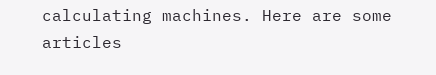calculating machines. Here are some articles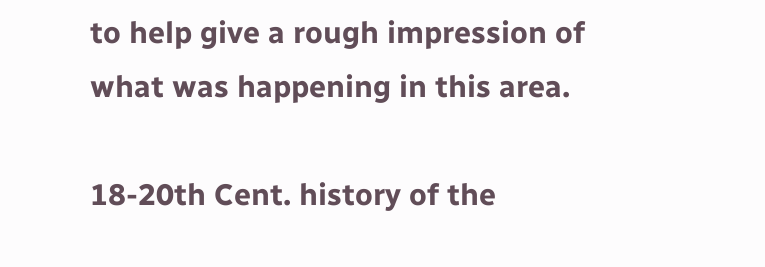to help give a rough impression of what was happening in this area.

18-20th Cent. history of the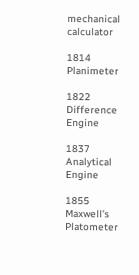mechanical calculator

1814 Planimeter

1822 Difference Engine

1837 Analytical Engine

1855 Maxwell's Platometer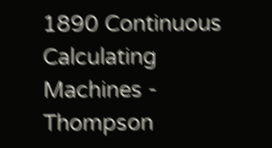1890 Continuous Calculating Machines - Thompson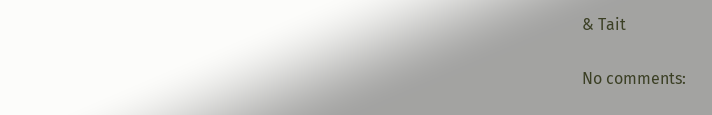& Tait

No comments: